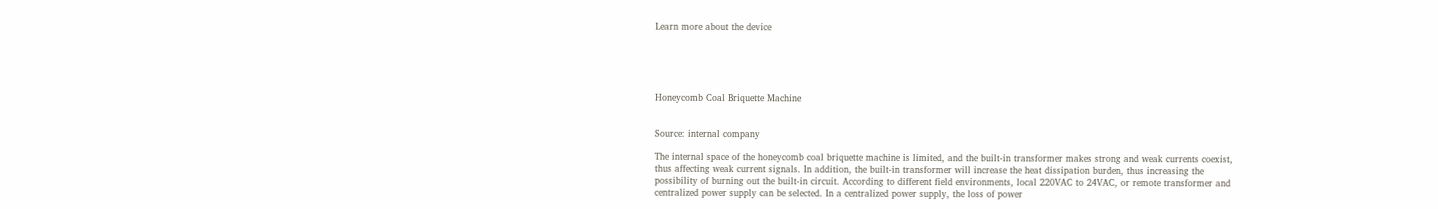Learn more about the device





Honeycomb Coal Briquette Machine


Source: internal company

The internal space of the honeycomb coal briquette machine is limited, and the built-in transformer makes strong and weak currents coexist, thus affecting weak current signals. In addition, the built-in transformer will increase the heat dissipation burden, thus increasing the possibility of burning out the built-in circuit. According to different field environments, local 220VAC to 24VAC, or remote transformer and centralized power supply can be selected. In a centralized power supply, the loss of power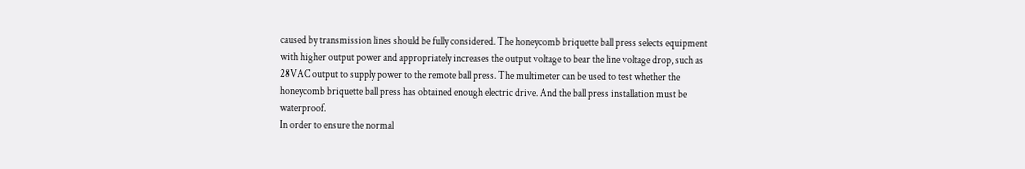caused by transmission lines should be fully considered. The honeycomb briquette ball press selects equipment with higher output power and appropriately increases the output voltage to bear the line voltage drop, such as 28VAC output to supply power to the remote ball press. The multimeter can be used to test whether the honeycomb briquette ball press has obtained enough electric drive. And the ball press installation must be waterproof.
In order to ensure the normal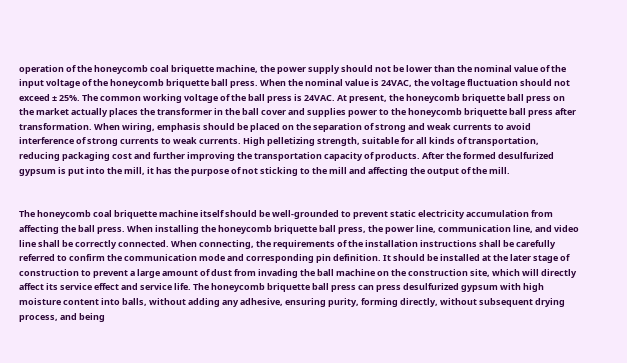operation of the honeycomb coal briquette machine, the power supply should not be lower than the nominal value of the input voltage of the honeycomb briquette ball press. When the nominal value is 24VAC, the voltage fluctuation should not exceed ± 25%. The common working voltage of the ball press is 24VAC. At present, the honeycomb briquette ball press on the market actually places the transformer in the ball cover and supplies power to the honeycomb briquette ball press after transformation. When wiring, emphasis should be placed on the separation of strong and weak currents to avoid interference of strong currents to weak currents. High pelletizing strength, suitable for all kinds of transportation, reducing packaging cost and further improving the transportation capacity of products. After the formed desulfurized gypsum is put into the mill, it has the purpose of not sticking to the mill and affecting the output of the mill.


The honeycomb coal briquette machine itself should be well-grounded to prevent static electricity accumulation from affecting the ball press. When installing the honeycomb briquette ball press, the power line, communication line, and video line shall be correctly connected. When connecting, the requirements of the installation instructions shall be carefully referred to confirm the communication mode and corresponding pin definition. It should be installed at the later stage of construction to prevent a large amount of dust from invading the ball machine on the construction site, which will directly affect its service effect and service life. The honeycomb briquette ball press can press desulfurized gypsum with high moisture content into balls, without adding any adhesive, ensuring purity, forming directly, without subsequent drying process, and being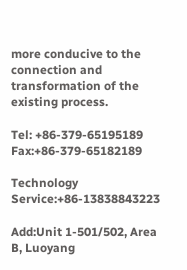more conducive to the connection and transformation of the existing process.

Tel: +86-379-65195189      Fax:+86-379-65182189

Technology Service:+86-13838843223

Add:Unit 1-501/502, Area B, Luoyang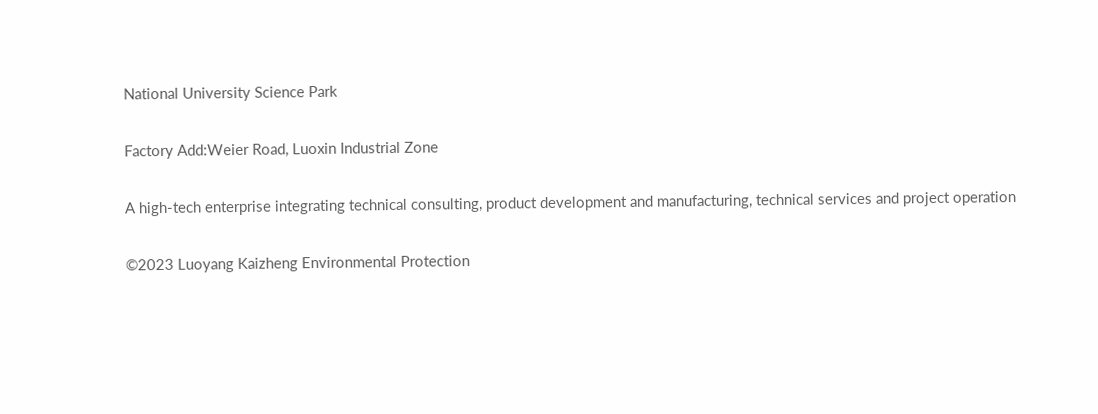National University Science Park

Factory Add:Weier Road, Luoxin Industrial Zone

A high-tech enterprise integrating technical consulting, product development and manufacturing, technical services and project operation

©2023 Luoyang Kaizheng Environmental Protection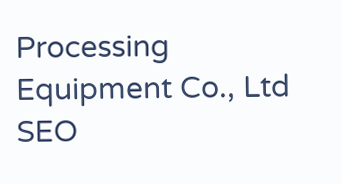Processing Equipment Co., Ltd   SEO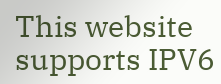This website supports IPV6